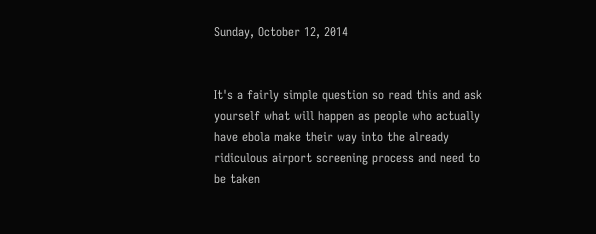Sunday, October 12, 2014


It's a fairly simple question so read this and ask yourself what will happen as people who actually have ebola make their way into the already ridiculous airport screening process and need to be taken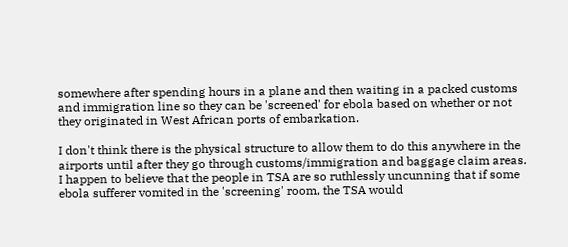somewhere after spending hours in a plane and then waiting in a packed customs and immigration line so they can be 'screened' for ebola based on whether or not they originated in West African ports of embarkation.

I don't think there is the physical structure to allow them to do this anywhere in the airports until after they go through customs/immigration and baggage claim areas. I happen to believe that the people in TSA are so ruthlessly uncunning that if some ebola sufferer vomited in the 'screening' room, the TSA would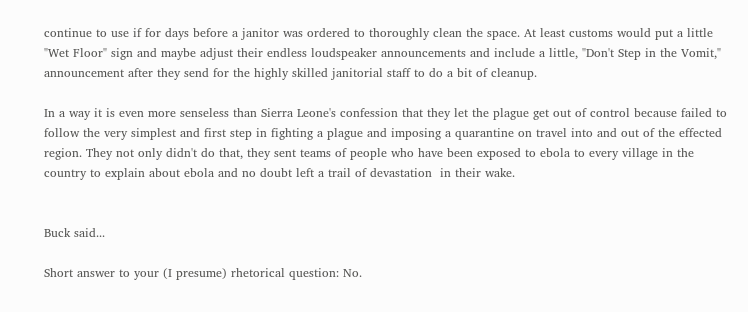continue to use if for days before a janitor was ordered to thoroughly clean the space. At least customs would put a little "Wet Floor" sign and maybe adjust their endless loudspeaker announcements and include a little, "Don't Step in the Vomit," announcement after they send for the highly skilled janitorial staff to do a bit of cleanup.

In a way it is even more senseless than Sierra Leone's confession that they let the plague get out of control because failed to follow the very simplest and first step in fighting a plague and imposing a quarantine on travel into and out of the effected region. They not only didn't do that, they sent teams of people who have been exposed to ebola to every village in the country to explain about ebola and no doubt left a trail of devastation  in their wake.


Buck said...

Short answer to your (I presume) rhetorical question: No.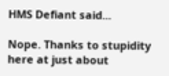HMS Defiant said...

Nope. Thanks to stupidity here at just about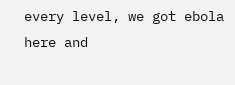every level, we got ebola here and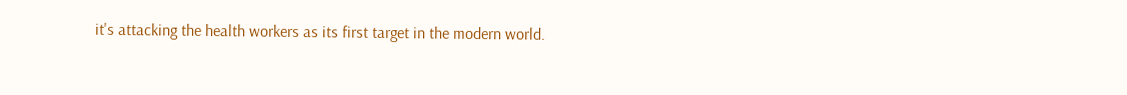it's attacking the health workers as its first target in the modern world.